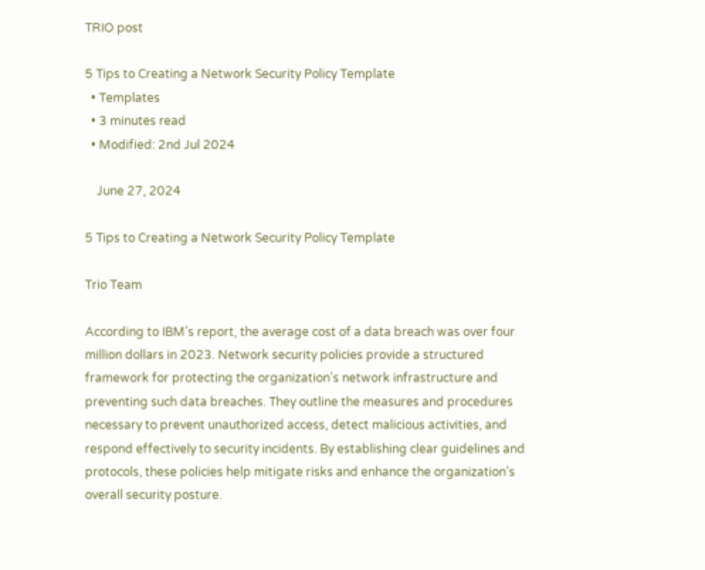TRIO post

5 Tips to Creating a Network Security Policy Template
  • Templates
  • 3 minutes read
  • Modified: 2nd Jul 2024

    June 27, 2024

5 Tips to Creating a Network Security Policy Template

Trio Team

According to IBM’s report, the average cost of a data breach was over four million dollars in 2023. Network security policies provide a structured framework for protecting the organization’s network infrastructure and preventing such data breaches. They outline the measures and procedures necessary to prevent unauthorized access, detect malicious activities, and respond effectively to security incidents. By establishing clear guidelines and protocols, these policies help mitigate risks and enhance the organization’s overall security posture.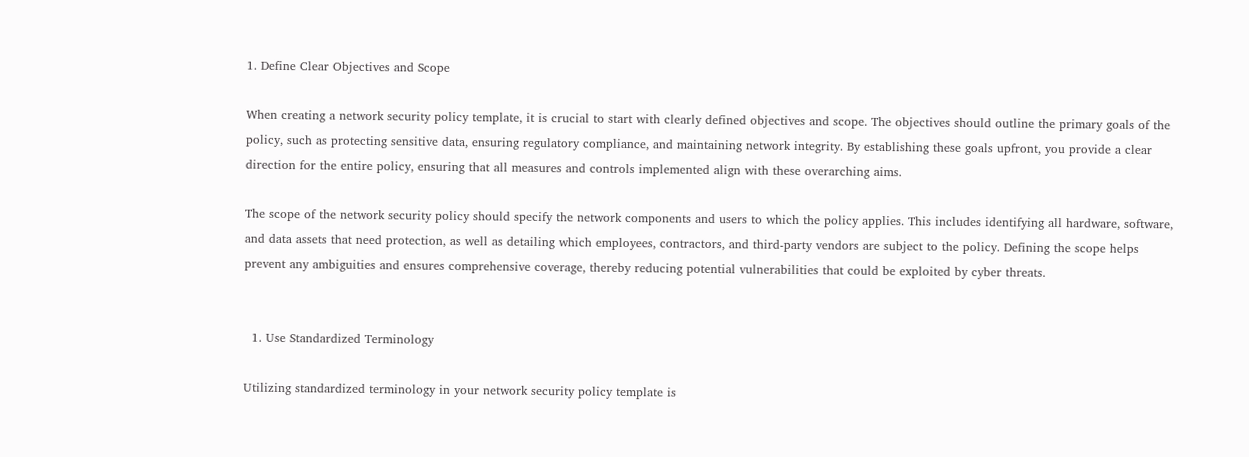1. Define Clear Objectives and Scope

When creating a network security policy template, it is crucial to start with clearly defined objectives and scope. The objectives should outline the primary goals of the policy, such as protecting sensitive data, ensuring regulatory compliance, and maintaining network integrity. By establishing these goals upfront, you provide a clear direction for the entire policy, ensuring that all measures and controls implemented align with these overarching aims.

The scope of the network security policy should specify the network components and users to which the policy applies. This includes identifying all hardware, software, and data assets that need protection, as well as detailing which employees, contractors, and third-party vendors are subject to the policy. Defining the scope helps prevent any ambiguities and ensures comprehensive coverage, thereby reducing potential vulnerabilities that could be exploited by cyber threats.


  1. Use Standardized Terminology

Utilizing standardized terminology in your network security policy template is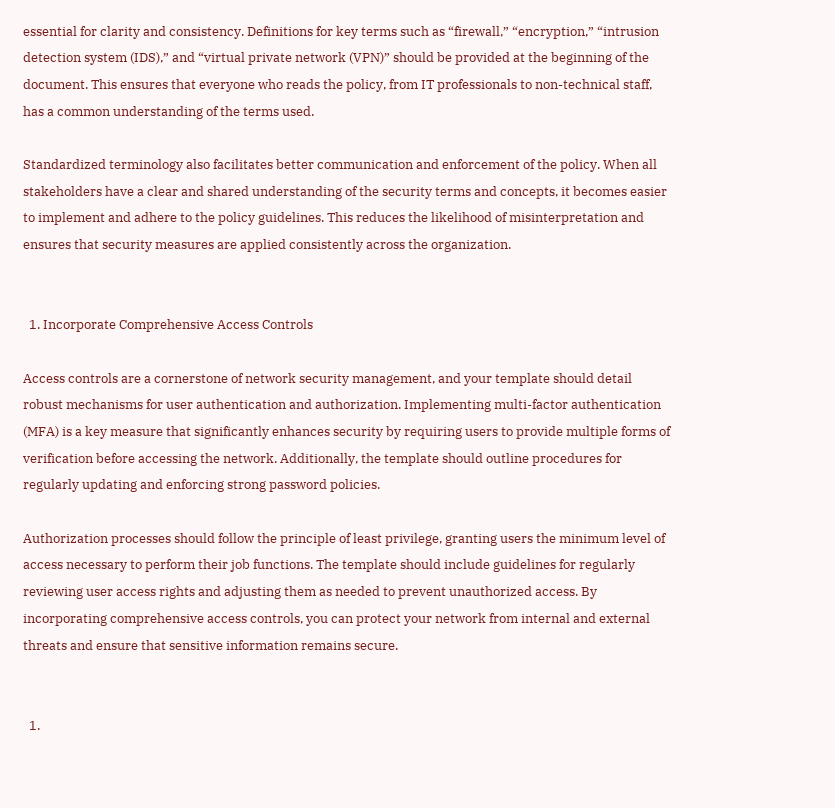essential for clarity and consistency. Definitions for key terms such as “firewall,” “encryption,” “intrusion detection system (IDS),” and “virtual private network (VPN)” should be provided at the beginning of the document. This ensures that everyone who reads the policy, from IT professionals to non-technical staff, has a common understanding of the terms used.

Standardized terminology also facilitates better communication and enforcement of the policy. When all stakeholders have a clear and shared understanding of the security terms and concepts, it becomes easier to implement and adhere to the policy guidelines. This reduces the likelihood of misinterpretation and ensures that security measures are applied consistently across the organization.


  1. Incorporate Comprehensive Access Controls

Access controls are a cornerstone of network security management, and your template should detail robust mechanisms for user authentication and authorization. Implementing multi-factor authentication (MFA) is a key measure that significantly enhances security by requiring users to provide multiple forms of verification before accessing the network. Additionally, the template should outline procedures for regularly updating and enforcing strong password policies.

Authorization processes should follow the principle of least privilege, granting users the minimum level of access necessary to perform their job functions. The template should include guidelines for regularly reviewing user access rights and adjusting them as needed to prevent unauthorized access. By incorporating comprehensive access controls, you can protect your network from internal and external threats and ensure that sensitive information remains secure.


  1.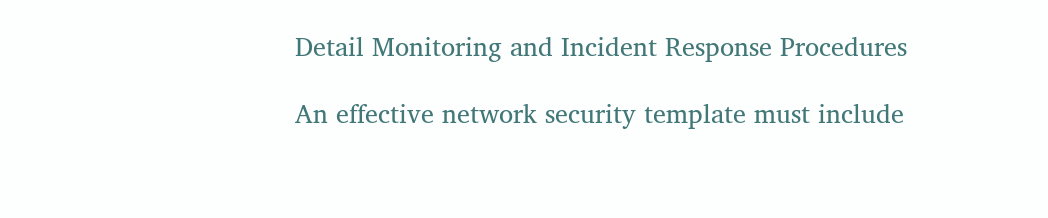Detail Monitoring and Incident Response Procedures

An effective network security template must include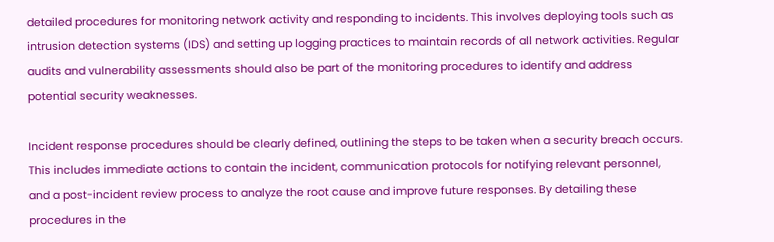detailed procedures for monitoring network activity and responding to incidents. This involves deploying tools such as intrusion detection systems (IDS) and setting up logging practices to maintain records of all network activities. Regular audits and vulnerability assessments should also be part of the monitoring procedures to identify and address potential security weaknesses.

Incident response procedures should be clearly defined, outlining the steps to be taken when a security breach occurs. This includes immediate actions to contain the incident, communication protocols for notifying relevant personnel, and a post-incident review process to analyze the root cause and improve future responses. By detailing these procedures in the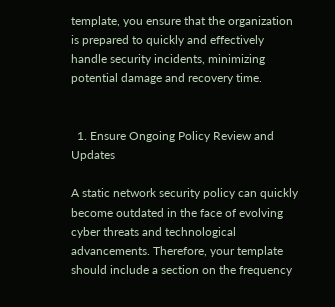template, you ensure that the organization is prepared to quickly and effectively handle security incidents, minimizing potential damage and recovery time.


  1. Ensure Ongoing Policy Review and Updates

A static network security policy can quickly become outdated in the face of evolving cyber threats and technological advancements. Therefore, your template should include a section on the frequency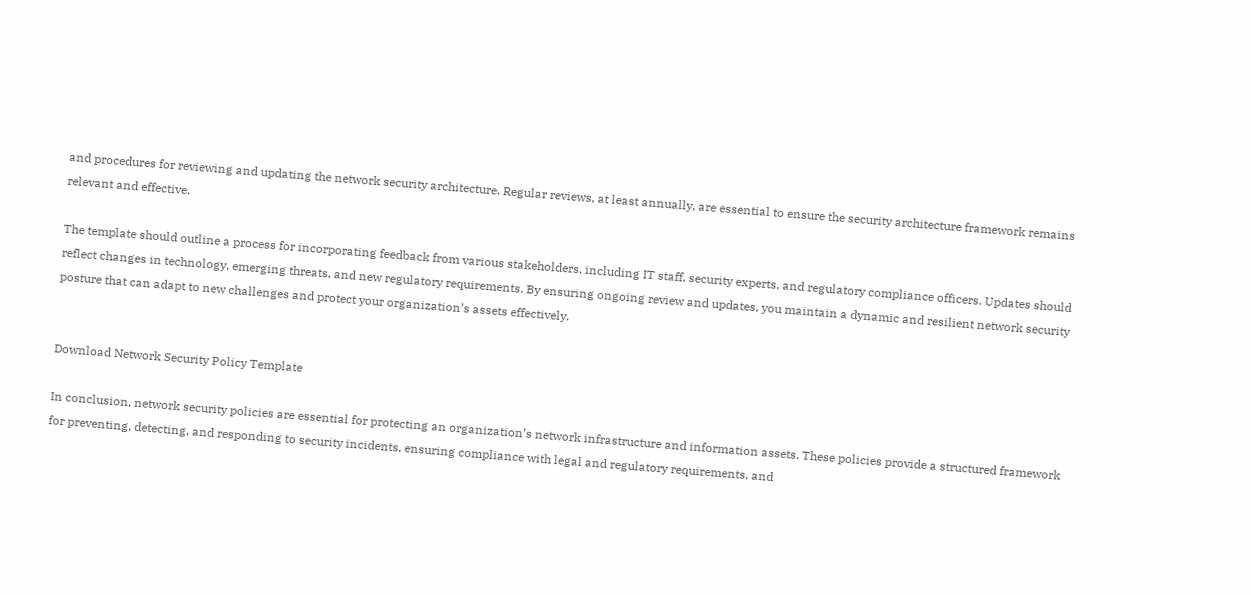and procedures for reviewing and updating the network security architecture. Regular reviews, at least annually, are essential to ensure the security architecture framework remains relevant and effective.

The template should outline a process for incorporating feedback from various stakeholders, including IT staff, security experts, and regulatory compliance officers. Updates should reflect changes in technology, emerging threats, and new regulatory requirements. By ensuring ongoing review and updates, you maintain a dynamic and resilient network security posture that can adapt to new challenges and protect your organization’s assets effectively.


Download Network Security Policy Template

In conclusion, network security policies are essential for protecting an organization’s network infrastructure and information assets. These policies provide a structured framework for preventing, detecting, and responding to security incidents, ensuring compliance with legal and regulatory requirements, and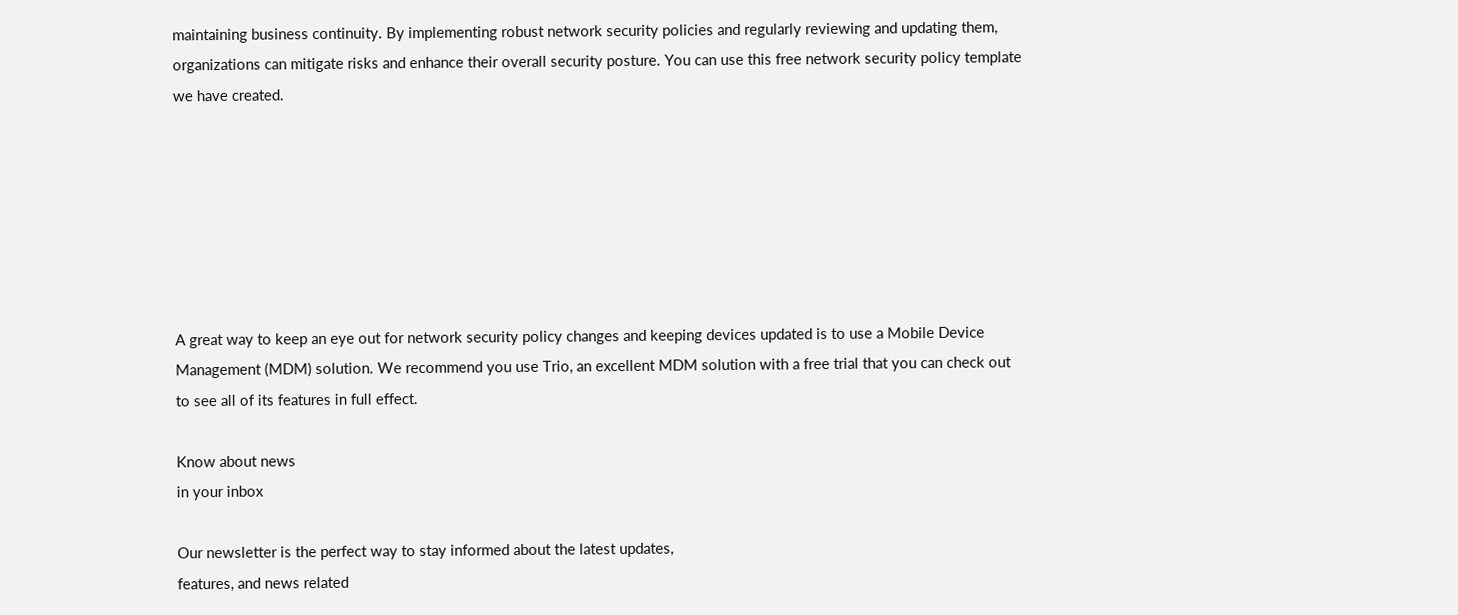maintaining business continuity. By implementing robust network security policies and regularly reviewing and updating them, organizations can mitigate risks and enhance their overall security posture. You can use this free network security policy template we have created.







A great way to keep an eye out for network security policy changes and keeping devices updated is to use a Mobile Device Management (MDM) solution. We recommend you use Trio, an excellent MDM solution with a free trial that you can check out to see all of its features in full effect.

Know about news
in your inbox

Our newsletter is the perfect way to stay informed about the latest updates,
features, and news related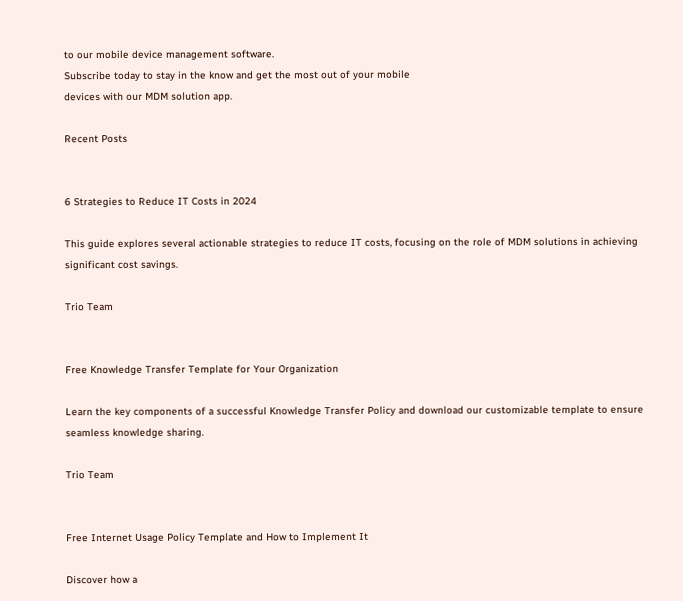to our mobile device management software.
Subscribe today to stay in the know and get the most out of your mobile
devices with our MDM solution app.

Recent Posts


6 Strategies to Reduce IT Costs in 2024

This guide explores several actionable strategies to reduce IT costs, focusing on the role of MDM solutions in achieving significant cost savings.

Trio Team


Free Knowledge Transfer Template for Your Organization

Learn the key components of a successful Knowledge Transfer Policy and download our customizable template to ensure seamless knowledge sharing.

Trio Team


Free Internet Usage Policy Template and How to Implement It

Discover how a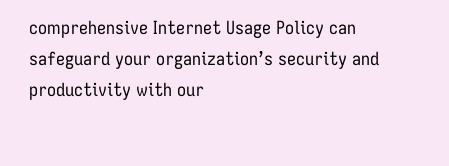comprehensive Internet Usage Policy can safeguard your organization’s security and productivity with our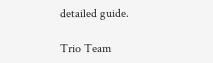detailed guide.

Trio Team